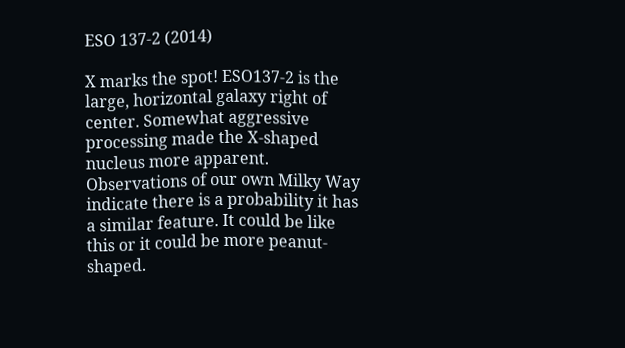ESO 137-2 (2014)

X marks the spot! ESO137-2 is the large, horizontal galaxy right of center. Somewhat aggressive processing made the X-shaped nucleus more apparent. Observations of our own Milky Way indicate there is a probability it has a similar feature. It could be like this or it could be more peanut-shaped.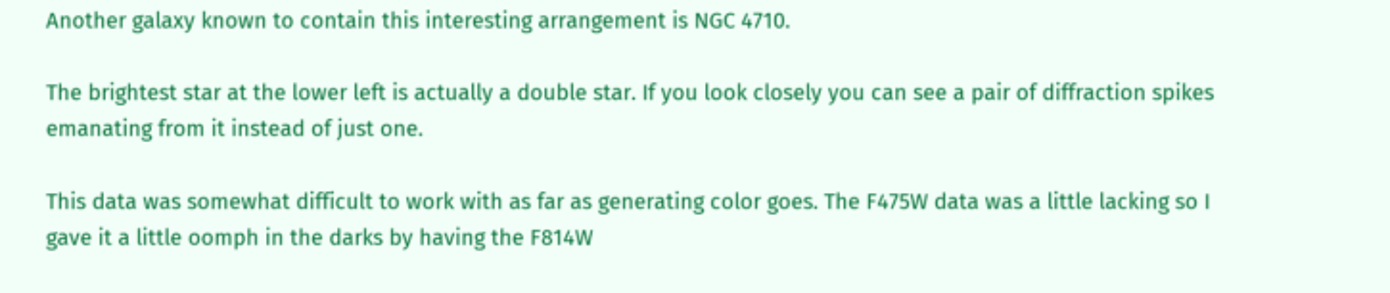Another galaxy known to contain this interesting arrangement is NGC 4710.

The brightest star at the lower left is actually a double star. If you look closely you can see a pair of diffraction spikes emanating from it instead of just one.

This data was somewhat difficult to work with as far as generating color goes. The F475W data was a little lacking so I gave it a little oomph in the darks by having the F814W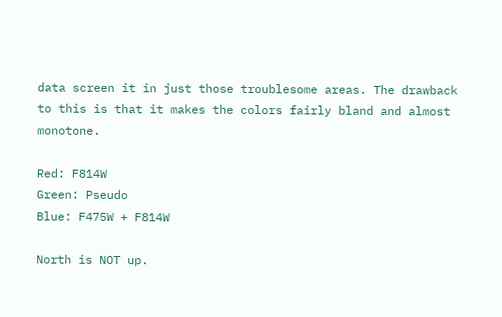data screen it in just those troublesome areas. The drawback to this is that it makes the colors fairly bland and almost monotone.

Red: F814W
Green: Pseudo
Blue: F475W + F814W

North is NOT up.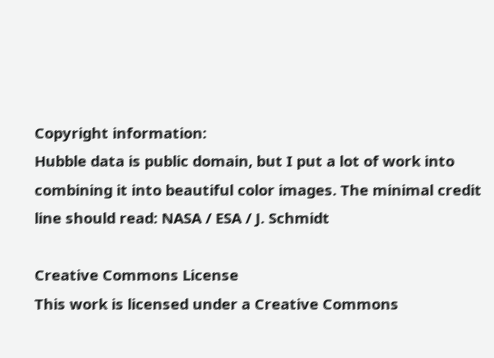Copyright information:
Hubble data is public domain, but I put a lot of work into combining it into beautiful color images. The minimal credit line should read: NASA / ESA / J. Schmidt

Creative Commons License
This work is licensed under a Creative Commons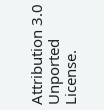Attribution 3.0 Unported License.